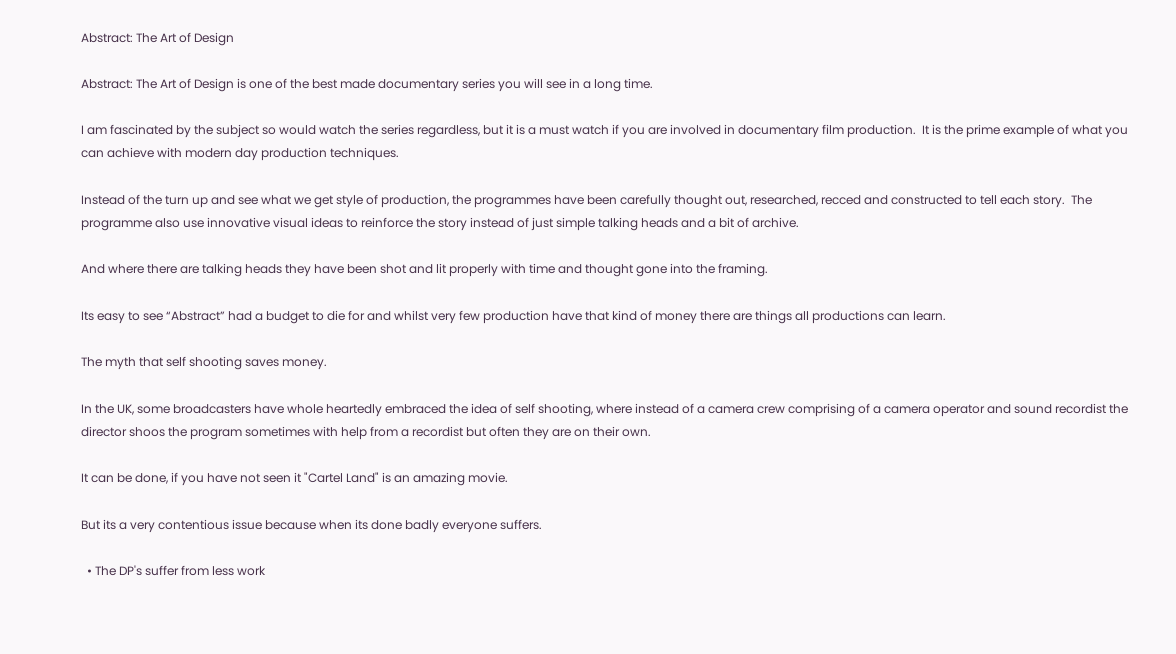Abstract: The Art of Design

Abstract: The Art of Design is one of the best made documentary series you will see in a long time.

I am fascinated by the subject so would watch the series regardless, but it is a must watch if you are involved in documentary film production.  It is the prime example of what you can achieve with modern day production techniques.

Instead of the turn up and see what we get style of production, the programmes have been carefully thought out, researched, recced and constructed to tell each story.  The programme also use innovative visual ideas to reinforce the story instead of just simple talking heads and a bit of archive.

And where there are talking heads they have been shot and lit properly with time and thought gone into the framing.

Its easy to see “Abstract” had a budget to die for and whilst very few production have that kind of money there are things all productions can learn.

The myth that self shooting saves money.

In the UK, some broadcasters have whole heartedly embraced the idea of self shooting, where instead of a camera crew comprising of a camera operator and sound recordist the director shoos the program sometimes with help from a recordist but often they are on their own.

It can be done, if you have not seen it "Cartel Land" is an amazing movie.

But its a very contentious issue because when its done badly everyone suffers.

  • The DP's suffer from less work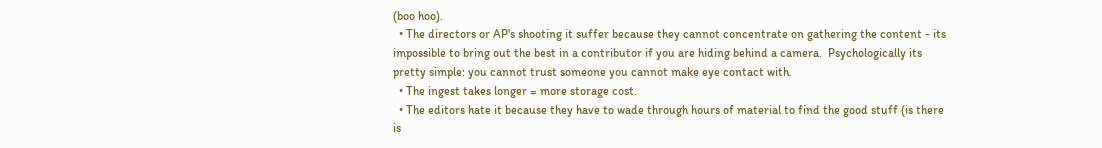(boo hoo).
  • The directors or AP's shooting it suffer because they cannot concentrate on gathering the content - its impossible to bring out the best in a contributor if you are hiding behind a camera.  Psychologically its pretty simple: you cannot trust someone you cannot make eye contact with.
  • The ingest takes longer = more storage cost.
  • The editors hate it because they have to wade through hours of material to find the good stuff (is there is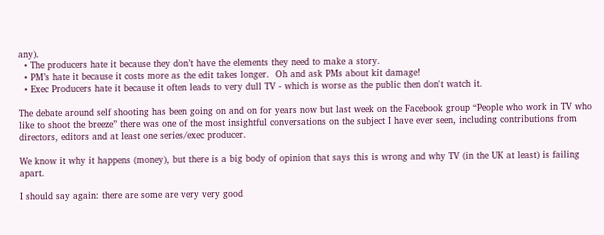any).
  • The producers hate it because they don’t have the elements they need to make a story.
  • PM’s hate it because it costs more as the edit takes longer.  Oh and ask PMs about kit damage!
  • Exec Producers hate it because it often leads to very dull TV - which is worse as the public then don't watch it.

The debate around self shooting has been going on and on for years now but last week on the Facebook group “People who work in TV who like to shoot the breeze” there was one of the most insightful conversations on the subject I have ever seen, including contributions from directors, editors and at least one series/exec producer.

We know it why it happens (money), but there is a big body of opinion that says this is wrong and why TV (in the UK at least) is failing apart.

I should say again: there are some are very very good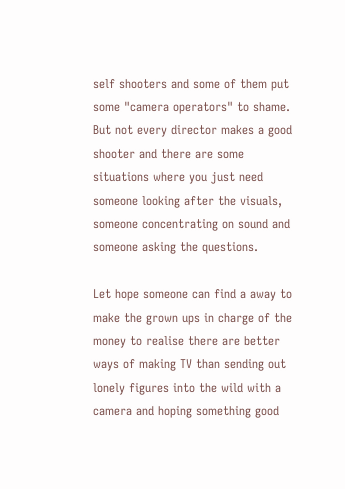self shooters and some of them put some "camera operators" to shame.  But not every director makes a good shooter and there are some situations where you just need someone looking after the visuals, someone concentrating on sound and someone asking the questions.

Let hope someone can find a away to make the grown ups in charge of the money to realise there are better ways of making TV than sending out lonely figures into the wild with a camera and hoping something good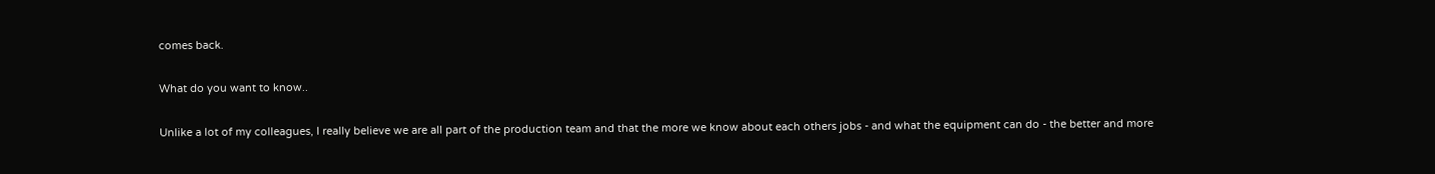comes back.

What do you want to know..

Unlike a lot of my colleagues, I really believe we are all part of the production team and that the more we know about each others jobs - and what the equipment can do - the better and more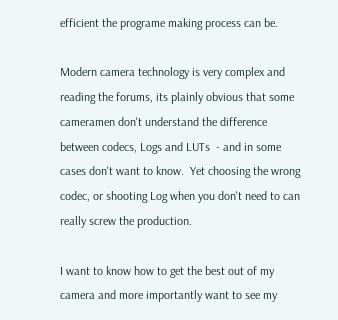efficient the programe making process can be.

Modern camera technology is very complex and reading the forums, its plainly obvious that some cameramen don't understand the difference between codecs, Logs and LUTs  - and in some cases don't want to know.  Yet choosing the wrong codec, or shooting Log when you don't need to can really screw the production.

I want to know how to get the best out of my camera and more importantly want to see my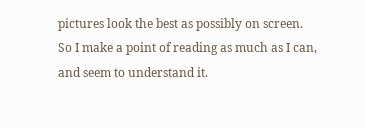pictures look the best as possibly on screen.  So I make a point of reading as much as I can, and seem to understand it.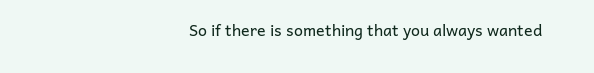So if there is something that you always wanted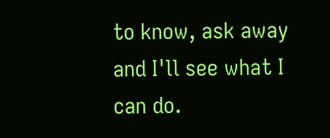to know, ask away and I'll see what I can do.